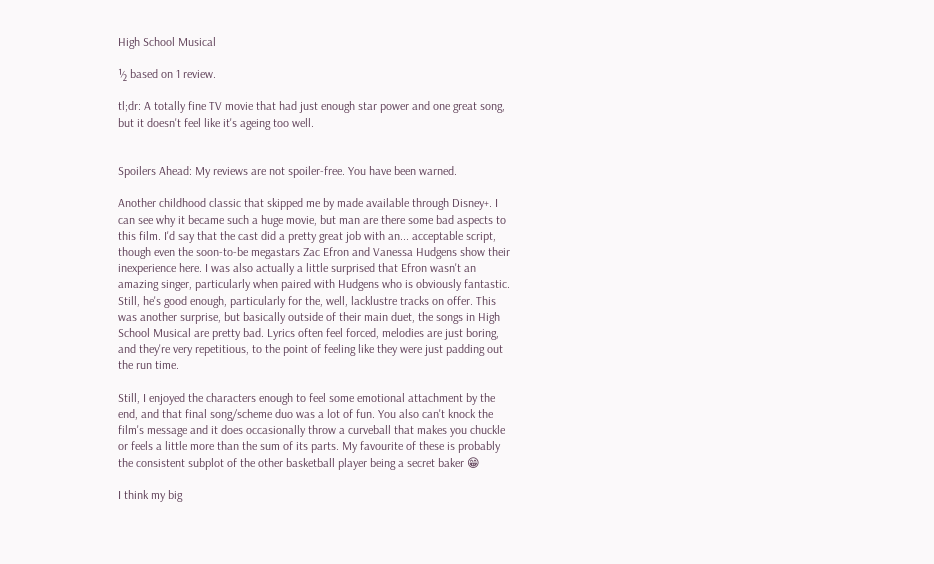High School Musical

½ based on 1 review.

tl;dr: A totally fine TV movie that had just enough star power and one great song, but it doesn't feel like it's ageing too well.


Spoilers Ahead: My reviews are not spoiler-free. You have been warned.

Another childhood classic that skipped me by made available through Disney+. I can see why it became such a huge movie, but man are there some bad aspects to this film. I'd say that the cast did a pretty great job with an... acceptable script, though even the soon-to-be megastars Zac Efron and Vanessa Hudgens show their inexperience here. I was also actually a little surprised that Efron wasn't an amazing singer, particularly when paired with Hudgens who is obviously fantastic. Still, he's good enough, particularly for the, well, lacklustre tracks on offer. This was another surprise, but basically outside of their main duet, the songs in High School Musical are pretty bad. Lyrics often feel forced, melodies are just boring, and they're very repetitious, to the point of feeling like they were just padding out the run time.

Still, I enjoyed the characters enough to feel some emotional attachment by the end, and that final song/scheme duo was a lot of fun. You also can't knock the film's message and it does occasionally throw a curveball that makes you chuckle or feels a little more than the sum of its parts. My favourite of these is probably the consistent subplot of the other basketball player being a secret baker 😁

I think my big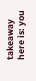takeaway here is: you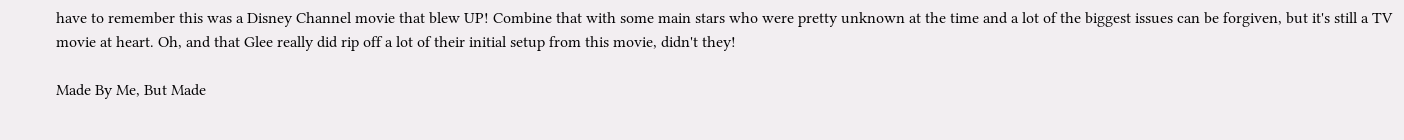have to remember this was a Disney Channel movie that blew UP! Combine that with some main stars who were pretty unknown at the time and a lot of the biggest issues can be forgiven, but it's still a TV movie at heart. Oh, and that Glee really did rip off a lot of their initial setup from this movie, didn't they!

Made By Me, But Made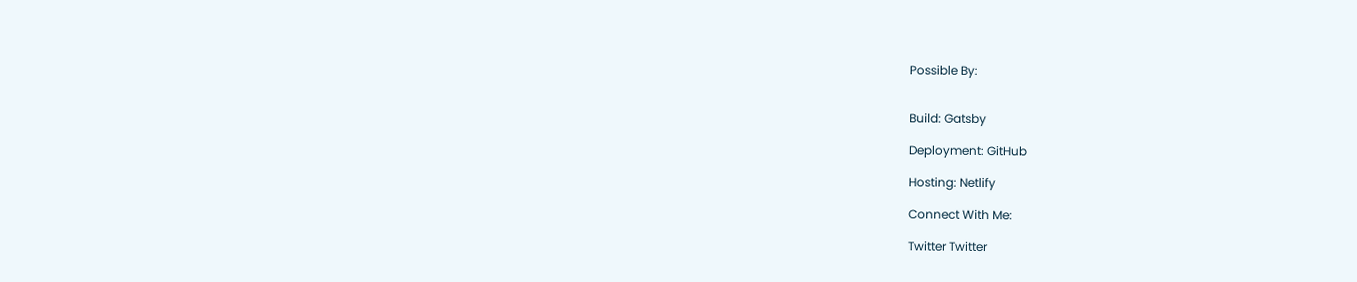Possible By:


Build: Gatsby

Deployment: GitHub

Hosting: Netlify

Connect With Me:

Twitter Twitter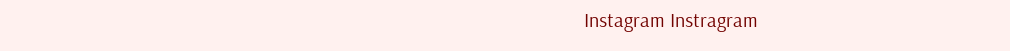Instagram Instragram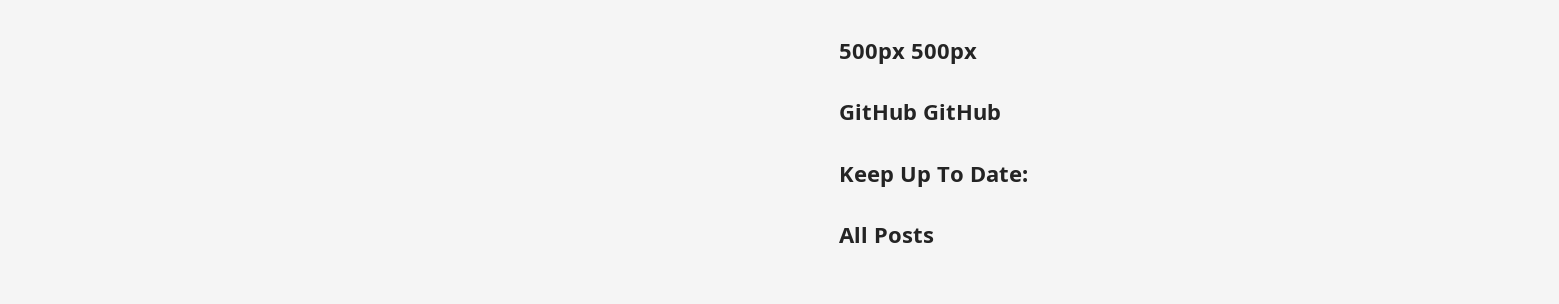500px 500px

GitHub GitHub

Keep Up To Date:

All Posts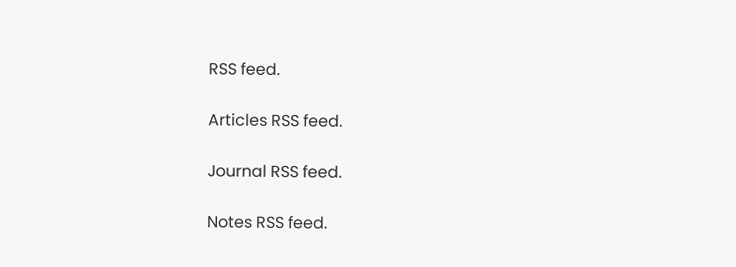RSS feed.

Articles RSS feed.

Journal RSS feed.

Notes RSS feed.